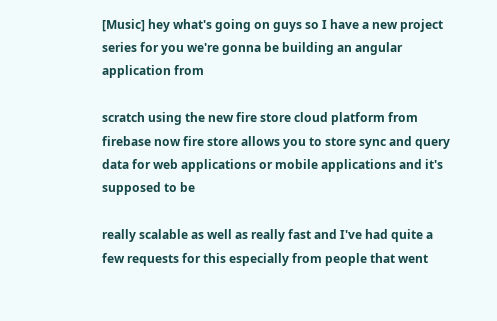[Music] hey what's going on guys so I have a new project series for you we're gonna be building an angular application from

scratch using the new fire store cloud platform from firebase now fire store allows you to store sync and query data for web applications or mobile applications and it's supposed to be

really scalable as well as really fast and I've had quite a few requests for this especially from people that went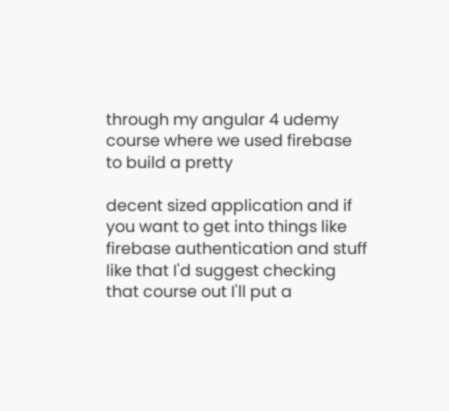through my angular 4 udemy course where we used firebase to build a pretty

decent sized application and if you want to get into things like firebase authentication and stuff like that I'd suggest checking that course out I'll put a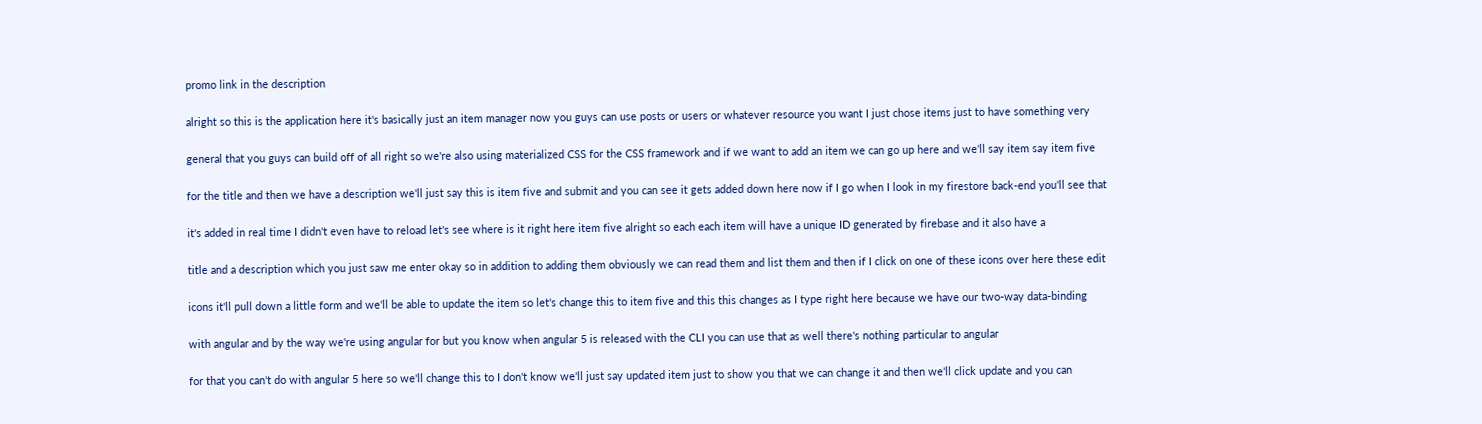promo link in the description

alright so this is the application here it's basically just an item manager now you guys can use posts or users or whatever resource you want I just chose items just to have something very

general that you guys can build off of all right so we're also using materialized CSS for the CSS framework and if we want to add an item we can go up here and we'll say item say item five

for the title and then we have a description we'll just say this is item five and submit and you can see it gets added down here now if I go when I look in my firestore back-end you'll see that

it's added in real time I didn't even have to reload let's see where is it right here item five alright so each each item will have a unique ID generated by firebase and it also have a

title and a description which you just saw me enter okay so in addition to adding them obviously we can read them and list them and then if I click on one of these icons over here these edit

icons it'll pull down a little form and we'll be able to update the item so let's change this to item five and this this changes as I type right here because we have our two-way data-binding

with angular and by the way we're using angular for but you know when angular 5 is released with the CLI you can use that as well there's nothing particular to angular

for that you can't do with angular 5 here so we'll change this to I don't know we'll just say updated item just to show you that we can change it and then we'll click update and you can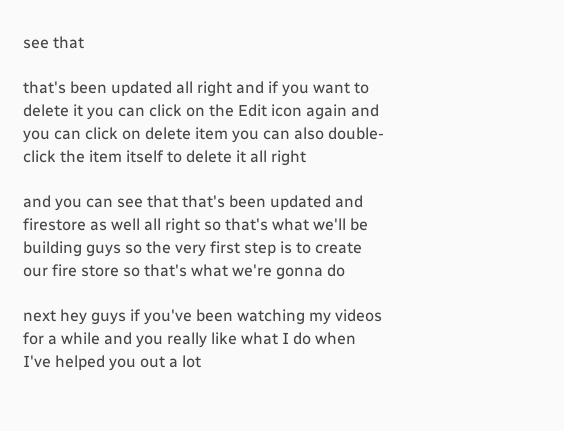see that

that's been updated all right and if you want to delete it you can click on the Edit icon again and you can click on delete item you can also double-click the item itself to delete it all right

and you can see that that's been updated and firestore as well all right so that's what we'll be building guys so the very first step is to create our fire store so that's what we're gonna do

next hey guys if you've been watching my videos for a while and you really like what I do when I've helped you out a lot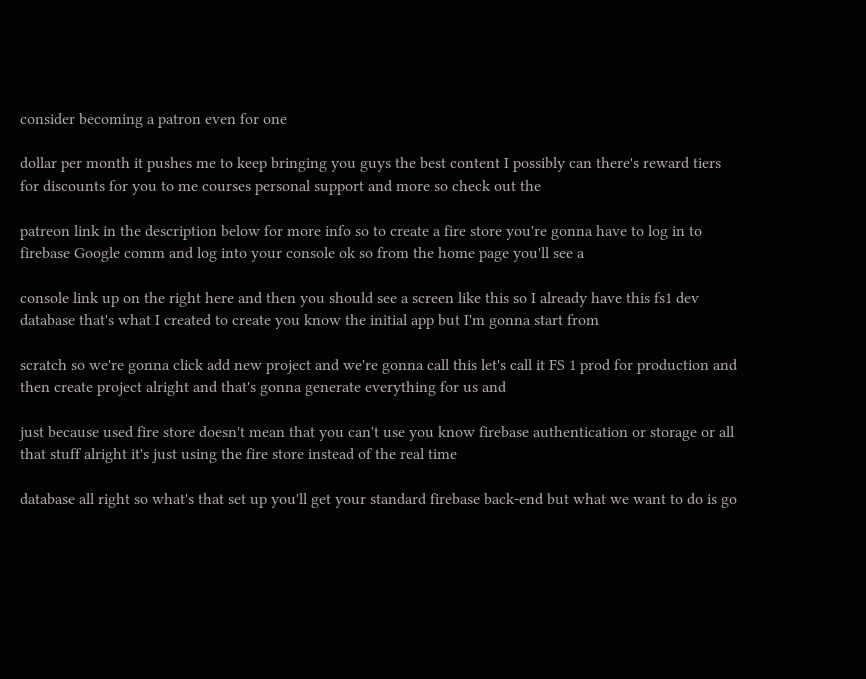consider becoming a patron even for one

dollar per month it pushes me to keep bringing you guys the best content I possibly can there's reward tiers for discounts for you to me courses personal support and more so check out the

patreon link in the description below for more info so to create a fire store you're gonna have to log in to firebase Google comm and log into your console ok so from the home page you'll see a

console link up on the right here and then you should see a screen like this so I already have this fs1 dev database that's what I created to create you know the initial app but I'm gonna start from

scratch so we're gonna click add new project and we're gonna call this let's call it FS 1 prod for production and then create project alright and that's gonna generate everything for us and

just because used fire store doesn't mean that you can't use you know firebase authentication or storage or all that stuff alright it's just using the fire store instead of the real time

database all right so what's that set up you'll get your standard firebase back-end but what we want to do is go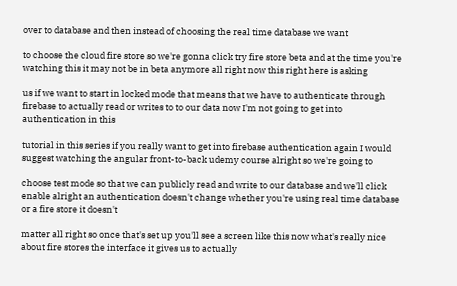over to database and then instead of choosing the real time database we want

to choose the cloud fire store so we're gonna click try fire store beta and at the time you're watching this it may not be in beta anymore all right now this right here is asking

us if we want to start in locked mode that means that we have to authenticate through firebase to actually read or writes to to our data now I'm not going to get into authentication in this

tutorial in this series if you really want to get into firebase authentication again I would suggest watching the angular front-to-back udemy course alright so we're going to

choose test mode so that we can publicly read and write to our database and we'll click enable alright an authentication doesn't change whether you're using real time database or a fire store it doesn't

matter all right so once that's set up you'll see a screen like this now what's really nice about fire stores the interface it gives us to actually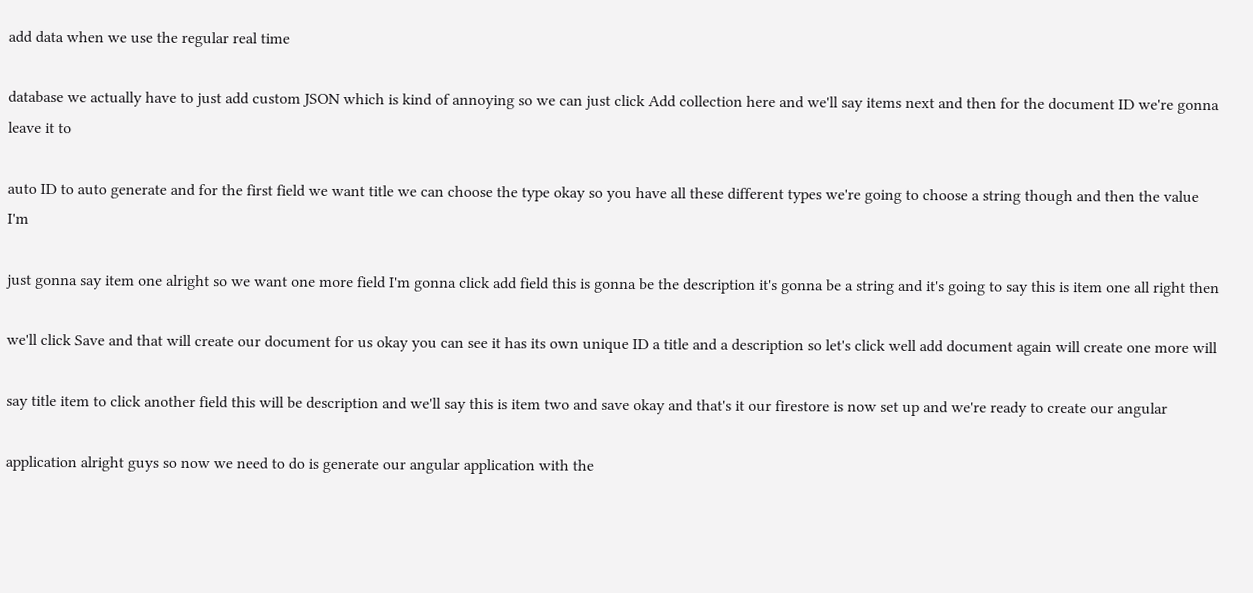add data when we use the regular real time

database we actually have to just add custom JSON which is kind of annoying so we can just click Add collection here and we'll say items next and then for the document ID we're gonna leave it to

auto ID to auto generate and for the first field we want title we can choose the type okay so you have all these different types we're going to choose a string though and then the value I'm

just gonna say item one alright so we want one more field I'm gonna click add field this is gonna be the description it's gonna be a string and it's going to say this is item one all right then

we'll click Save and that will create our document for us okay you can see it has its own unique ID a title and a description so let's click well add document again will create one more will

say title item to click another field this will be description and we'll say this is item two and save okay and that's it our firestore is now set up and we're ready to create our angular

application alright guys so now we need to do is generate our angular application with the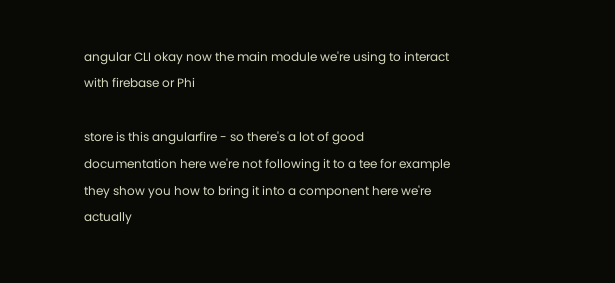angular CLI okay now the main module we're using to interact with firebase or Phi

store is this angularfire - so there's a lot of good documentation here we're not following it to a tee for example they show you how to bring it into a component here we're actually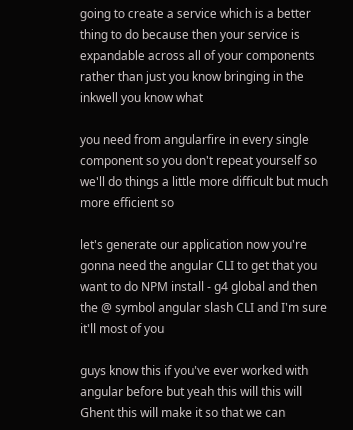going to create a service which is a better thing to do because then your service is expandable across all of your components rather than just you know bringing in the inkwell you know what

you need from angularfire in every single component so you don't repeat yourself so we'll do things a little more difficult but much more efficient so

let's generate our application now you're gonna need the angular CLI to get that you want to do NPM install - g4 global and then the @ symbol angular slash CLI and I'm sure it'll most of you

guys know this if you've ever worked with angular before but yeah this will this will Ghent this will make it so that we can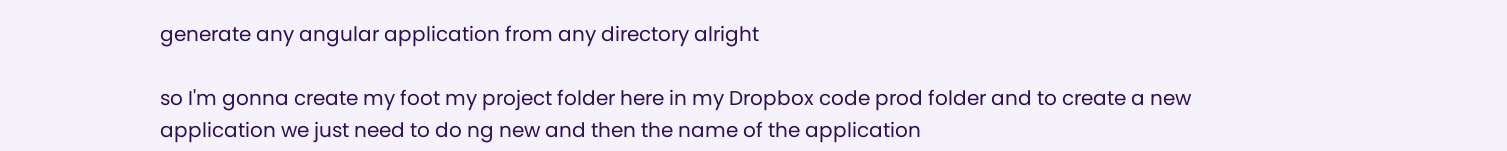generate any angular application from any directory alright

so I'm gonna create my foot my project folder here in my Dropbox code prod folder and to create a new application we just need to do ng new and then the name of the application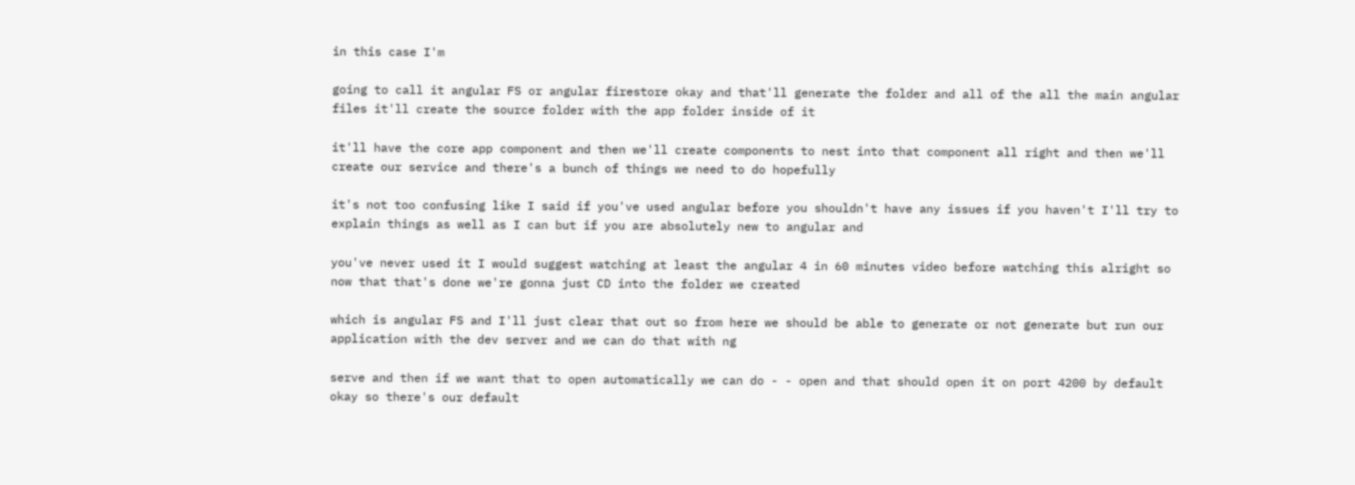in this case I'm

going to call it angular FS or angular firestore okay and that'll generate the folder and all of the all the main angular files it'll create the source folder with the app folder inside of it

it'll have the core app component and then we'll create components to nest into that component all right and then we'll create our service and there's a bunch of things we need to do hopefully

it's not too confusing like I said if you've used angular before you shouldn't have any issues if you haven't I'll try to explain things as well as I can but if you are absolutely new to angular and

you've never used it I would suggest watching at least the angular 4 in 60 minutes video before watching this alright so now that that's done we're gonna just CD into the folder we created

which is angular FS and I'll just clear that out so from here we should be able to generate or not generate but run our application with the dev server and we can do that with ng

serve and then if we want that to open automatically we can do - - open and that should open it on port 4200 by default okay so there's our default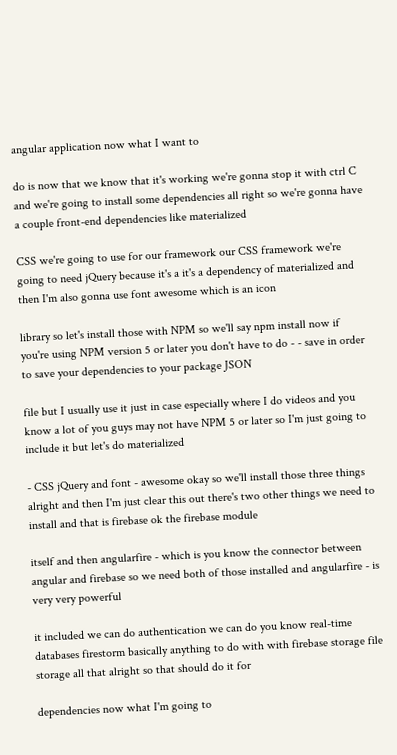angular application now what I want to

do is now that we know that it's working we're gonna stop it with ctrl C and we're going to install some dependencies all right so we're gonna have a couple front-end dependencies like materialized

CSS we're going to use for our framework our CSS framework we're going to need jQuery because it's a it's a dependency of materialized and then I'm also gonna use font awesome which is an icon

library so let's install those with NPM so we'll say npm install now if you're using NPM version 5 or later you don't have to do - - save in order to save your dependencies to your package JSON

file but I usually use it just in case especially where I do videos and you know a lot of you guys may not have NPM 5 or later so I'm just going to include it but let's do materialized

- CSS jQuery and font - awesome okay so we'll install those three things alright and then I'm just clear this out there's two other things we need to install and that is firebase ok the firebase module

itself and then angularfire - which is you know the connector between angular and firebase so we need both of those installed and angularfire - is very very powerful

it included we can do authentication we can do you know real-time databases firestorm basically anything to do with with firebase storage file storage all that alright so that should do it for

dependencies now what I'm going to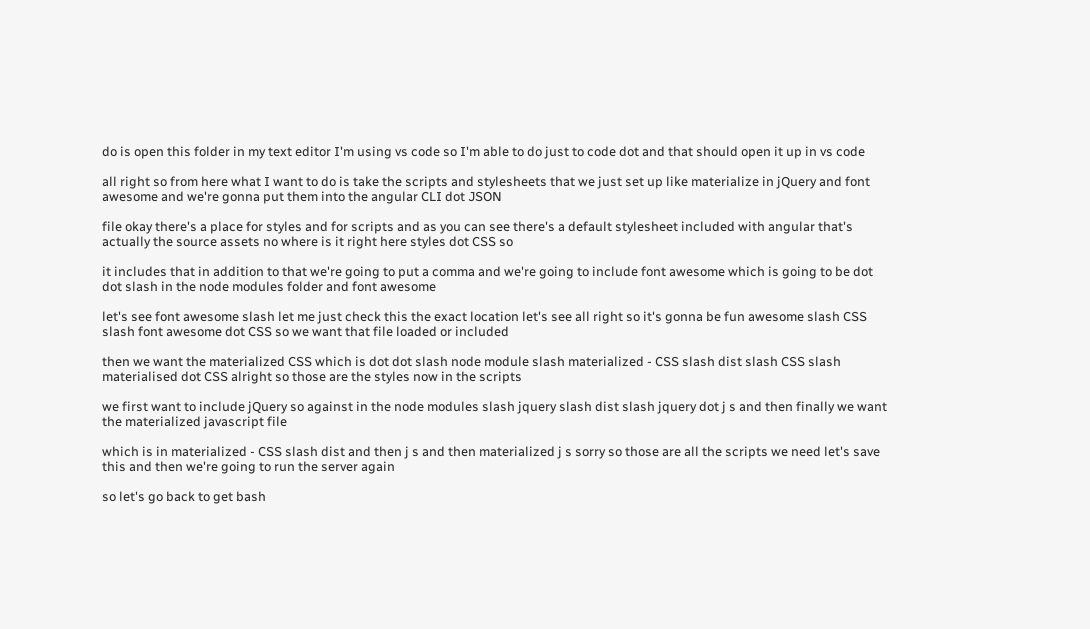do is open this folder in my text editor I'm using vs code so I'm able to do just to code dot and that should open it up in vs code

all right so from here what I want to do is take the scripts and stylesheets that we just set up like materialize in jQuery and font awesome and we're gonna put them into the angular CLI dot JSON

file okay there's a place for styles and for scripts and as you can see there's a default stylesheet included with angular that's actually the source assets no where is it right here styles dot CSS so

it includes that in addition to that we're going to put a comma and we're going to include font awesome which is going to be dot dot slash in the node modules folder and font awesome

let's see font awesome slash let me just check this the exact location let's see all right so it's gonna be fun awesome slash CSS slash font awesome dot CSS so we want that file loaded or included

then we want the materialized CSS which is dot dot slash node module slash materialized - CSS slash dist slash CSS slash materialised dot CSS alright so those are the styles now in the scripts

we first want to include jQuery so against in the node modules slash jquery slash dist slash jquery dot j s and then finally we want the materialized javascript file

which is in materialized - CSS slash dist and then j s and then materialized j s sorry so those are all the scripts we need let's save this and then we're going to run the server again

so let's go back to get bash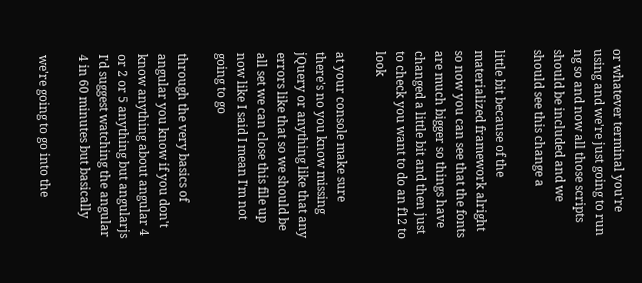or whatever terminal you're using and we're just going to run ng so and now all those scripts should be included and we should see this change a

little bit because of the materialized framework alright so now you can see that the fonts are much bigger so things have changed a little bit and then just to check you want to do an f12 to look

at your console make sure there's no you know missing jQuery or anything like that any errors like that so we should be all set we can close this file up now like I said I mean I'm not going to go

through the very basics of angular you know if you don't know anything about angular 4 or 2 or 5 anything but angularjs I'd suggest watching the angular 4 in 60 minutes but basically

we're going to go into the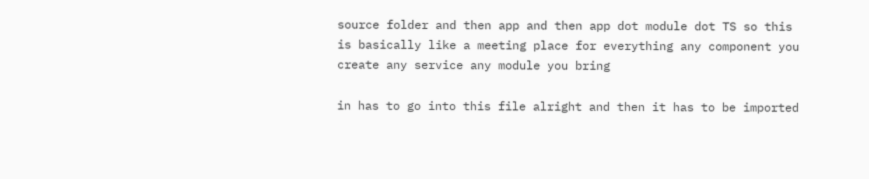source folder and then app and then app dot module dot TS so this is basically like a meeting place for everything any component you create any service any module you bring

in has to go into this file alright and then it has to be imported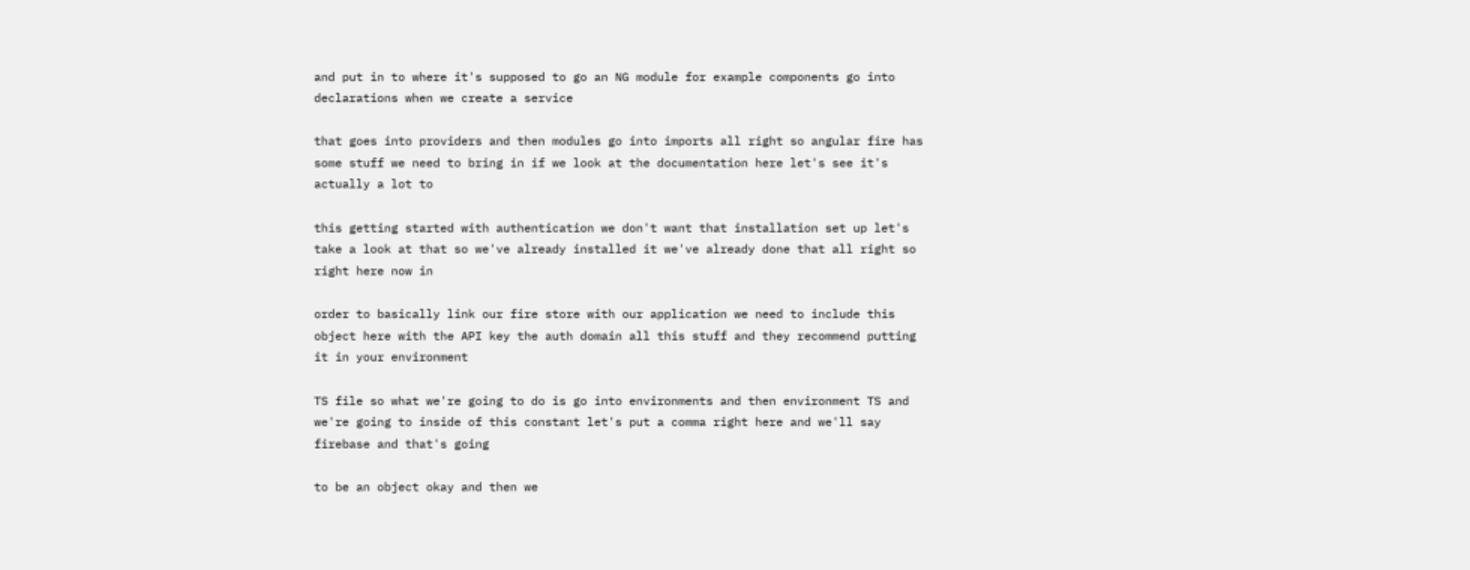and put in to where it's supposed to go an NG module for example components go into declarations when we create a service

that goes into providers and then modules go into imports all right so angular fire has some stuff we need to bring in if we look at the documentation here let's see it's actually a lot to

this getting started with authentication we don't want that installation set up let's take a look at that so we've already installed it we've already done that all right so right here now in

order to basically link our fire store with our application we need to include this object here with the API key the auth domain all this stuff and they recommend putting it in your environment

TS file so what we're going to do is go into environments and then environment TS and we're going to inside of this constant let's put a comma right here and we'll say firebase and that's going

to be an object okay and then we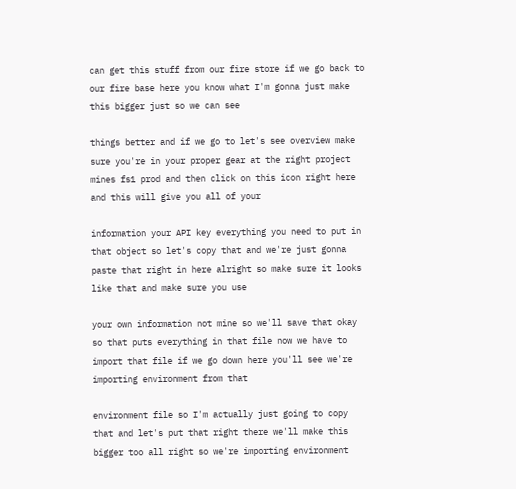can get this stuff from our fire store if we go back to our fire base here you know what I'm gonna just make this bigger just so we can see

things better and if we go to let's see overview make sure you're in your proper gear at the right project mines fs1 prod and then click on this icon right here and this will give you all of your

information your API key everything you need to put in that object so let's copy that and we're just gonna paste that right in here alright so make sure it looks like that and make sure you use

your own information not mine so we'll save that okay so that puts everything in that file now we have to import that file if we go down here you'll see we're importing environment from that

environment file so I'm actually just going to copy that and let's put that right there we'll make this bigger too all right so we're importing environment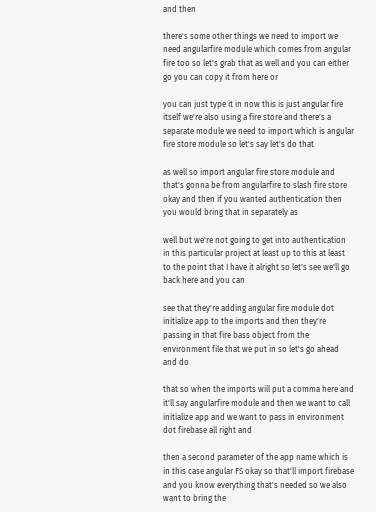and then

there's some other things we need to import we need angularfire module which comes from angular fire too so let's grab that as well and you can either go you can copy it from here or

you can just type it in now this is just angular fire itself we're also using a fire store and there's a separate module we need to import which is angular fire store module so let's say let's do that

as well so import angular fire store module and that's gonna be from angularfire to slash fire store okay and then if you wanted authentication then you would bring that in separately as

well but we're not going to get into authentication in this particular project at least up to this at least to the point that I have it alright so let's see we'll go back here and you can

see that they're adding angular fire module dot initialize app to the imports and then they're passing in that fire bass object from the environment file that we put in so let's go ahead and do

that so when the imports will put a comma here and it'll say angularfire module and then we want to call initialize app and we want to pass in environment dot firebase all right and

then a second parameter of the app name which is in this case angular FS okay so that'll import firebase and you know everything that's needed so we also want to bring the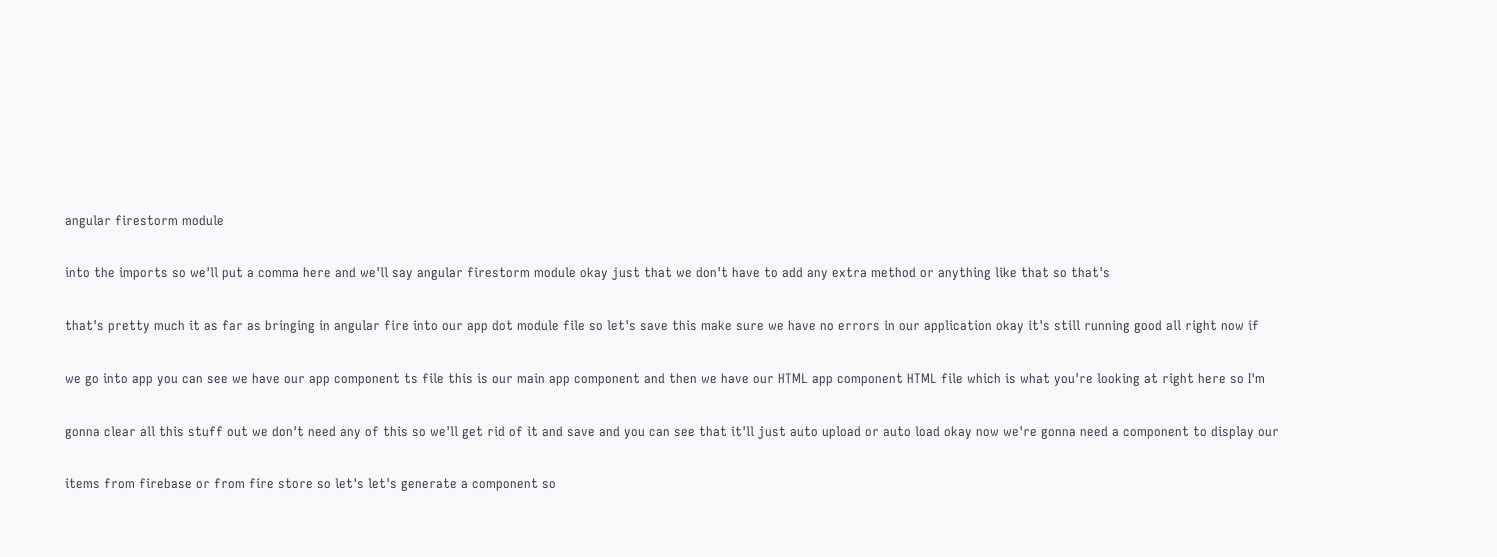angular firestorm module

into the imports so we'll put a comma here and we'll say angular firestorm module okay just that we don't have to add any extra method or anything like that so that's

that's pretty much it as far as bringing in angular fire into our app dot module file so let's save this make sure we have no errors in our application okay it's still running good all right now if

we go into app you can see we have our app component ts file this is our main app component and then we have our HTML app component HTML file which is what you're looking at right here so I'm

gonna clear all this stuff out we don't need any of this so we'll get rid of it and save and you can see that it'll just auto upload or auto load okay now we're gonna need a component to display our

items from firebase or from fire store so let's let's generate a component so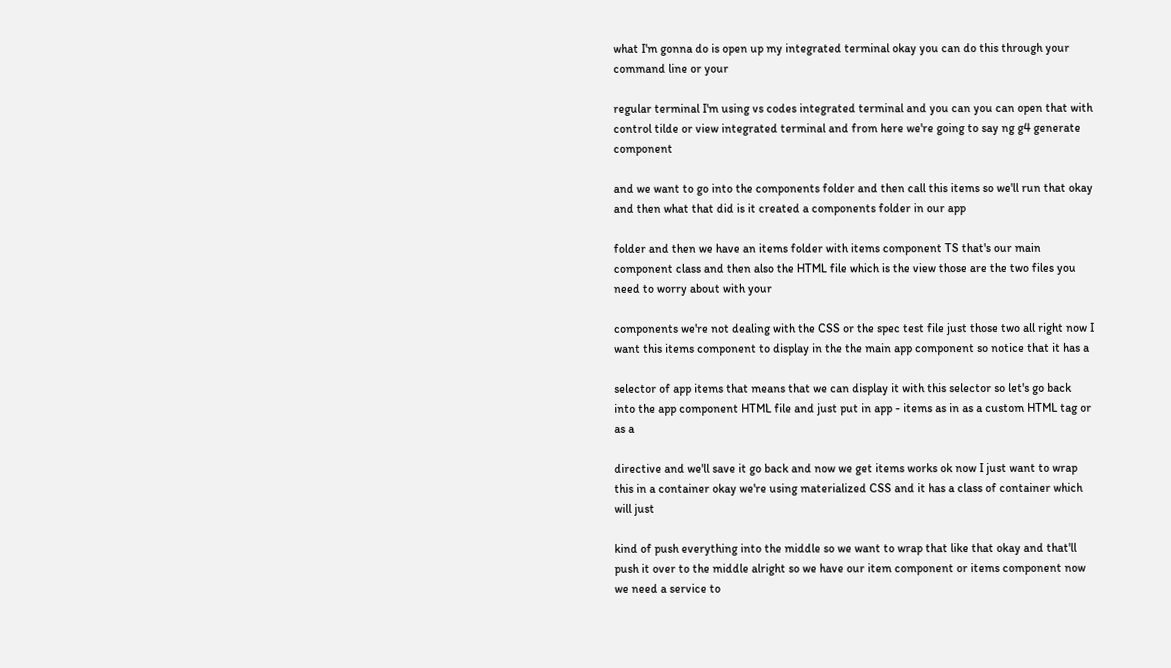what I'm gonna do is open up my integrated terminal okay you can do this through your command line or your

regular terminal I'm using vs codes integrated terminal and you can you can open that with control tilde or view integrated terminal and from here we're going to say ng g4 generate component

and we want to go into the components folder and then call this items so we'll run that okay and then what that did is it created a components folder in our app

folder and then we have an items folder with items component TS that's our main component class and then also the HTML file which is the view those are the two files you need to worry about with your

components we're not dealing with the CSS or the spec test file just those two all right now I want this items component to display in the the main app component so notice that it has a

selector of app items that means that we can display it with this selector so let's go back into the app component HTML file and just put in app - items as in as a custom HTML tag or as a

directive and we'll save it go back and now we get items works ok now I just want to wrap this in a container okay we're using materialized CSS and it has a class of container which will just

kind of push everything into the middle so we want to wrap that like that okay and that'll push it over to the middle alright so we have our item component or items component now we need a service to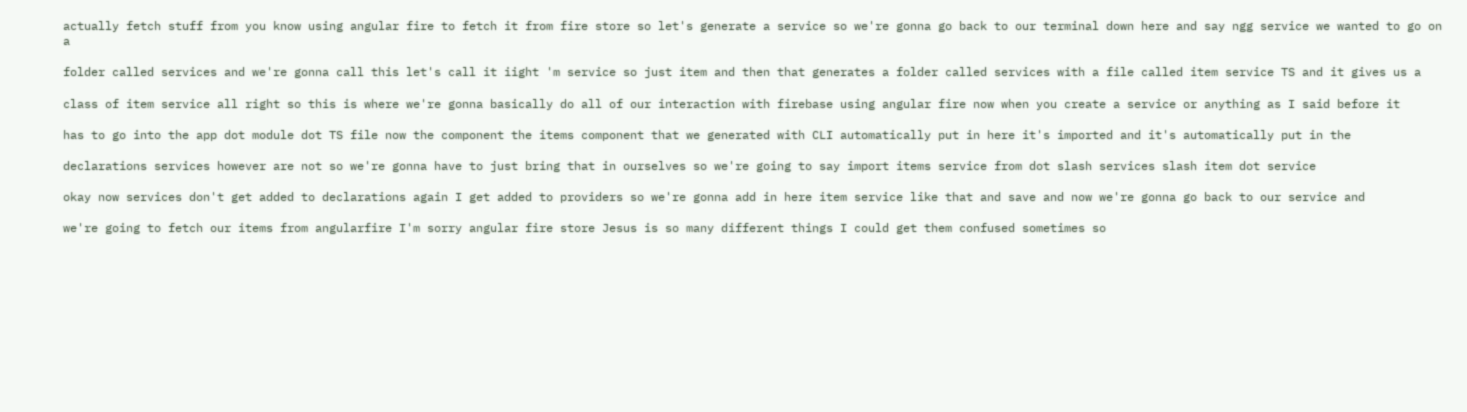actually fetch stuff from you know using angular fire to fetch it from fire store so let's generate a service so we're gonna go back to our terminal down here and say ngg service we wanted to go on a

folder called services and we're gonna call this let's call it iight 'm service so just item and then that generates a folder called services with a file called item service TS and it gives us a

class of item service all right so this is where we're gonna basically do all of our interaction with firebase using angular fire now when you create a service or anything as I said before it

has to go into the app dot module dot TS file now the component the items component that we generated with CLI automatically put in here it's imported and it's automatically put in the

declarations services however are not so we're gonna have to just bring that in ourselves so we're going to say import items service from dot slash services slash item dot service

okay now services don't get added to declarations again I get added to providers so we're gonna add in here item service like that and save and now we're gonna go back to our service and

we're going to fetch our items from angularfire I'm sorry angular fire store Jesus is so many different things I could get them confused sometimes so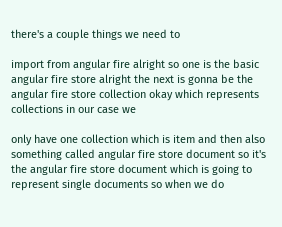there's a couple things we need to

import from angular fire alright so one is the basic angular fire store alright the next is gonna be the angular fire store collection okay which represents collections in our case we

only have one collection which is item and then also something called angular fire store document so it's the angular fire store document which is going to represent single documents so when we do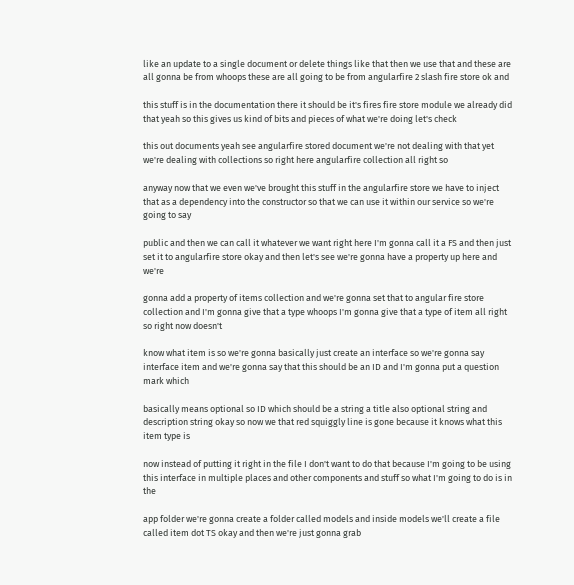like an update to a single document or delete things like that then we use that and these are all gonna be from whoops these are all going to be from angularfire 2 slash fire store ok and

this stuff is in the documentation there it should be it's fires fire store module we already did that yeah so this gives us kind of bits and pieces of what we're doing let's check

this out documents yeah see angularfire stored document we're not dealing with that yet we're dealing with collections so right here angularfire collection all right so

anyway now that we even we've brought this stuff in the angularfire store we have to inject that as a dependency into the constructor so that we can use it within our service so we're going to say

public and then we can call it whatever we want right here I'm gonna call it a FS and then just set it to angularfire store okay and then let's see we're gonna have a property up here and we're

gonna add a property of items collection and we're gonna set that to angular fire store collection and I'm gonna give that a type whoops I'm gonna give that a type of item all right so right now doesn't

know what item is so we're gonna basically just create an interface so we're gonna say interface item and we're gonna say that this should be an ID and I'm gonna put a question mark which

basically means optional so ID which should be a string a title also optional string and description string okay so now we that red squiggly line is gone because it knows what this item type is

now instead of putting it right in the file I don't want to do that because I'm going to be using this interface in multiple places and other components and stuff so what I'm going to do is in the

app folder we're gonna create a folder called models and inside models we'll create a file called item dot TS okay and then we're just gonna grab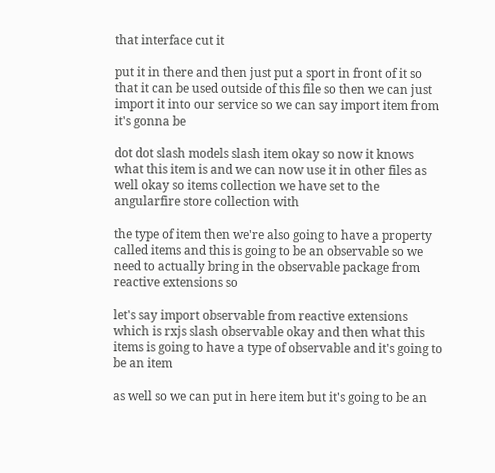that interface cut it

put it in there and then just put a sport in front of it so that it can be used outside of this file so then we can just import it into our service so we can say import item from it's gonna be

dot dot slash models slash item okay so now it knows what this item is and we can now use it in other files as well okay so items collection we have set to the angularfire store collection with

the type of item then we're also going to have a property called items and this is going to be an observable so we need to actually bring in the observable package from reactive extensions so

let's say import observable from reactive extensions which is rxjs slash observable okay and then what this items is going to have a type of observable and it's going to be an item

as well so we can put in here item but it's going to be an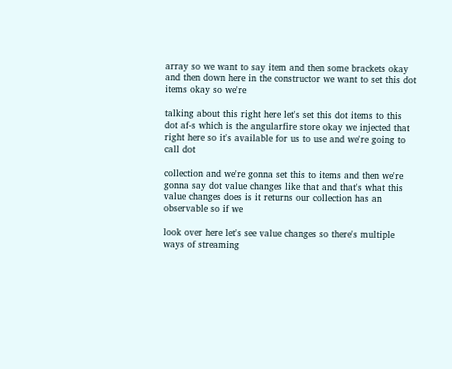array so we want to say item and then some brackets okay and then down here in the constructor we want to set this dot items okay so we're

talking about this right here let's set this dot items to this dot af-s which is the angularfire store okay we injected that right here so it's available for us to use and we're going to call dot

collection and we're gonna set this to items and then we're gonna say dot value changes like that and that's what this value changes does is it returns our collection has an observable so if we

look over here let's see value changes so there's multiple ways of streaming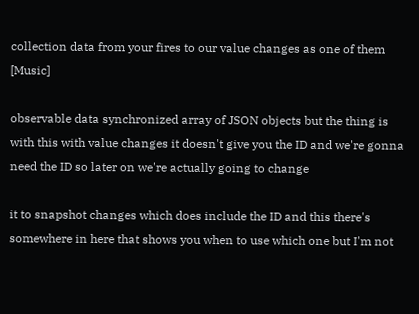collection data from your fires to our value changes as one of them [Music]

observable data synchronized array of JSON objects but the thing is with this with value changes it doesn't give you the ID and we're gonna need the ID so later on we're actually going to change

it to snapshot changes which does include the ID and this there's somewhere in here that shows you when to use which one but I'm not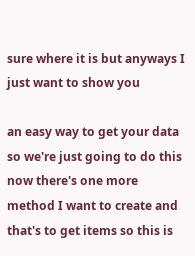sure where it is but anyways I just want to show you

an easy way to get your data so we're just going to do this now there's one more method I want to create and that's to get items so this is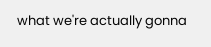what we're actually gonna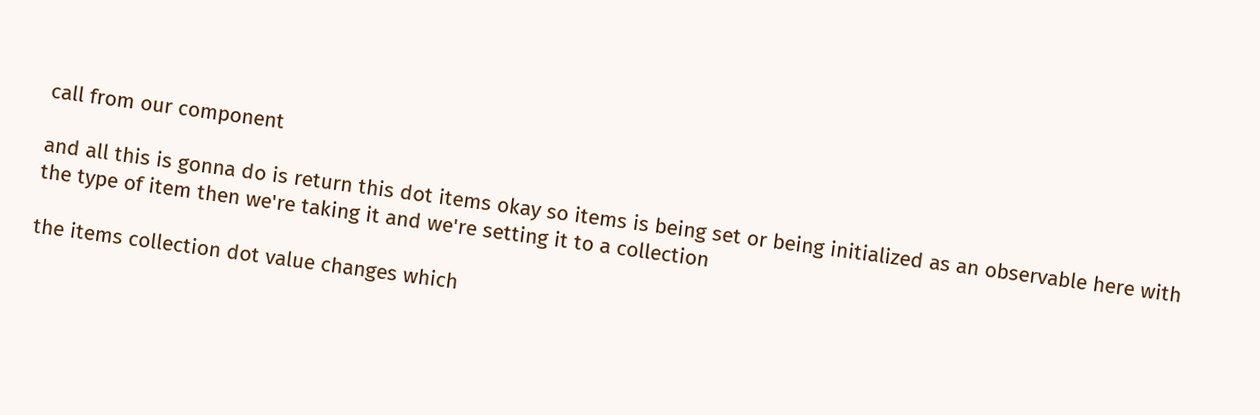call from our component

and all this is gonna do is return this dot items okay so items is being set or being initialized as an observable here with the type of item then we're taking it and we're setting it to a collection

the items collection dot value changes which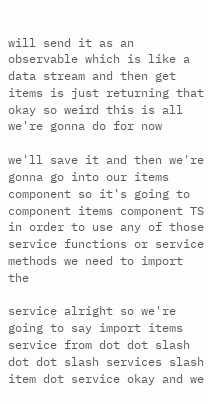will send it as an observable which is like a data stream and then get items is just returning that okay so weird this is all we're gonna do for now

we'll save it and then we're gonna go into our items component so it's going to component items component TS in order to use any of those service functions or service methods we need to import the

service alright so we're going to say import items service from dot dot slash dot dot slash services slash item dot service okay and we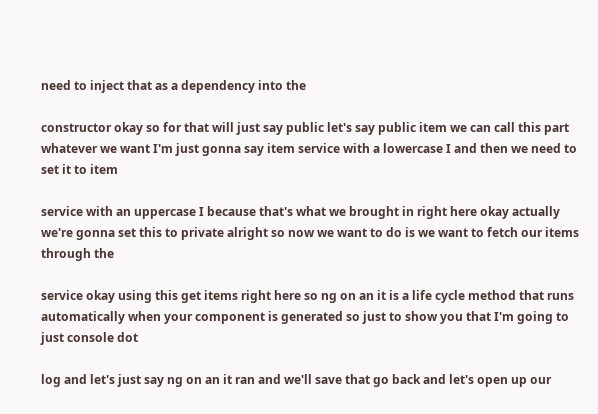need to inject that as a dependency into the

constructor okay so for that will just say public let's say public item we can call this part whatever we want I'm just gonna say item service with a lowercase I and then we need to set it to item

service with an uppercase I because that's what we brought in right here okay actually we're gonna set this to private alright so now we want to do is we want to fetch our items through the

service okay using this get items right here so ng on an it is a life cycle method that runs automatically when your component is generated so just to show you that I'm going to just console dot

log and let's just say ng on an it ran and we'll save that go back and let's open up our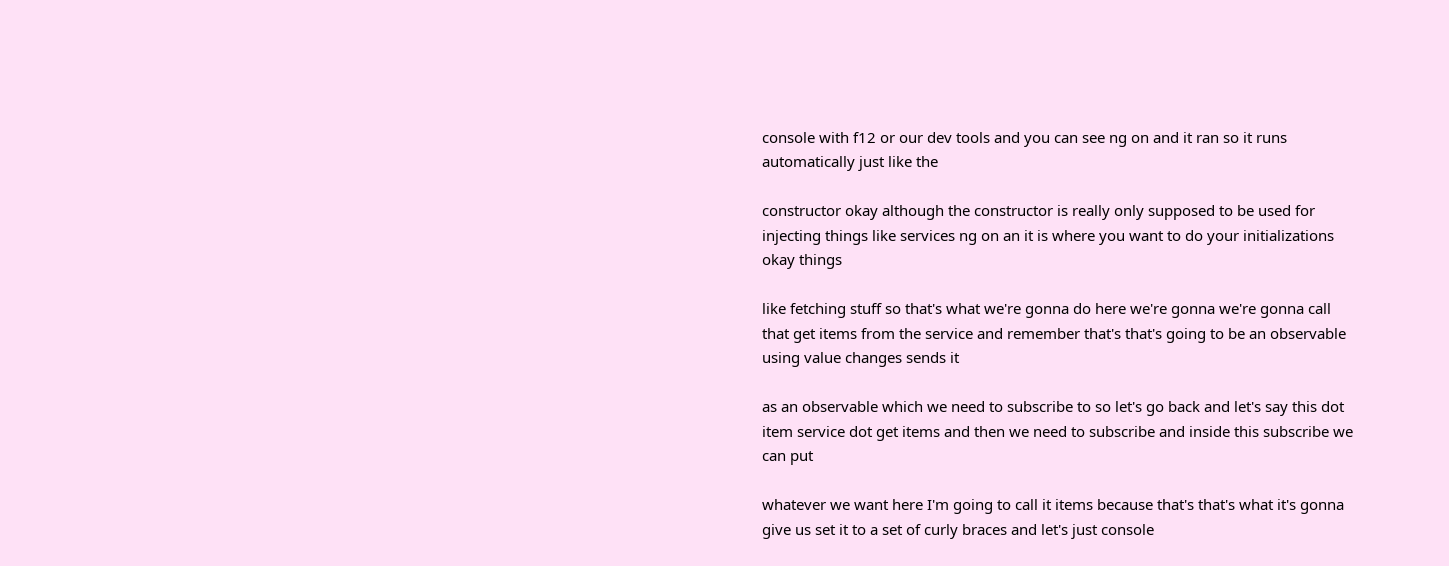console with f12 or our dev tools and you can see ng on and it ran so it runs automatically just like the

constructor okay although the constructor is really only supposed to be used for injecting things like services ng on an it is where you want to do your initializations okay things

like fetching stuff so that's what we're gonna do here we're gonna we're gonna call that get items from the service and remember that's that's going to be an observable using value changes sends it

as an observable which we need to subscribe to so let's go back and let's say this dot item service dot get items and then we need to subscribe and inside this subscribe we can put

whatever we want here I'm going to call it items because that's that's what it's gonna give us set it to a set of curly braces and let's just console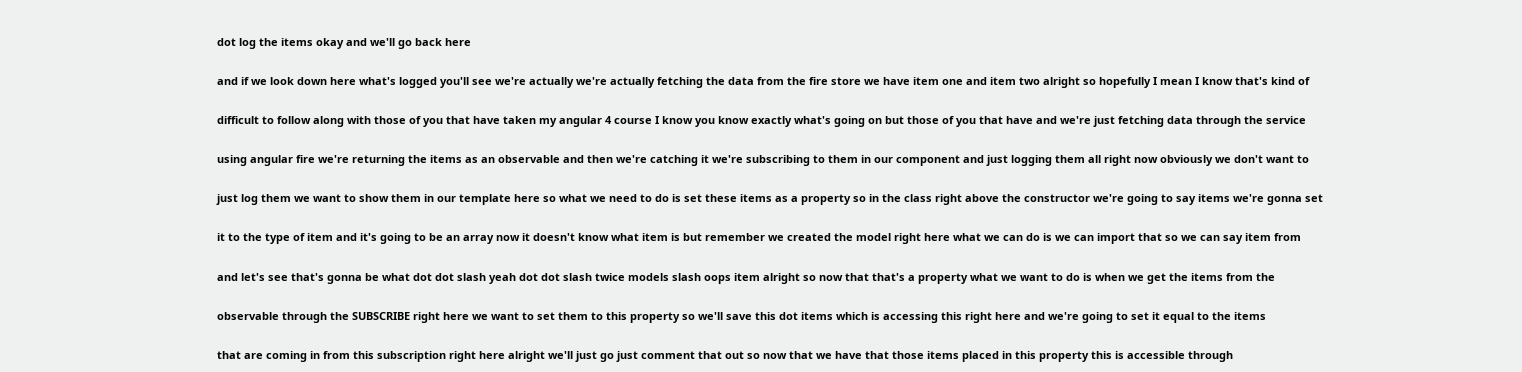dot log the items okay and we'll go back here

and if we look down here what's logged you'll see we're actually we're actually fetching the data from the fire store we have item one and item two alright so hopefully I mean I know that's kind of

difficult to follow along with those of you that have taken my angular 4 course I know you know exactly what's going on but those of you that have and we're just fetching data through the service

using angular fire we're returning the items as an observable and then we're catching it we're subscribing to them in our component and just logging them all right now obviously we don't want to

just log them we want to show them in our template here so what we need to do is set these items as a property so in the class right above the constructor we're going to say items we're gonna set

it to the type of item and it's going to be an array now it doesn't know what item is but remember we created the model right here what we can do is we can import that so we can say item from

and let's see that's gonna be what dot dot slash yeah dot dot slash twice models slash oops item alright so now that that's a property what we want to do is when we get the items from the

observable through the SUBSCRIBE right here we want to set them to this property so we'll save this dot items which is accessing this right here and we're going to set it equal to the items

that are coming in from this subscription right here alright we'll just go just comment that out so now that we have that those items placed in this property this is accessible through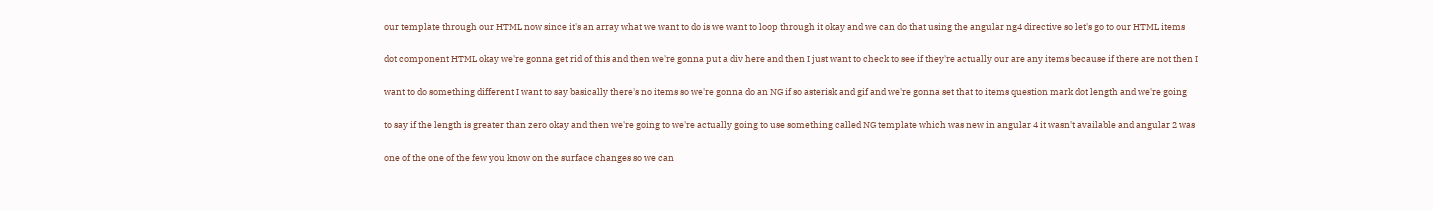our template through our HTML now since it's an array what we want to do is we want to loop through it okay and we can do that using the angular ng4 directive so let's go to our HTML items

dot component HTML okay we're gonna get rid of this and then we're gonna put a div here and then I just want to check to see if they're actually our are any items because if there are not then I

want to do something different I want to say basically there's no items so we're gonna do an NG if so asterisk and gif and we're gonna set that to items question mark dot length and we're going

to say if the length is greater than zero okay and then we're going to we're actually going to use something called NG template which was new in angular 4 it wasn't available and angular 2 was

one of the one of the few you know on the surface changes so we can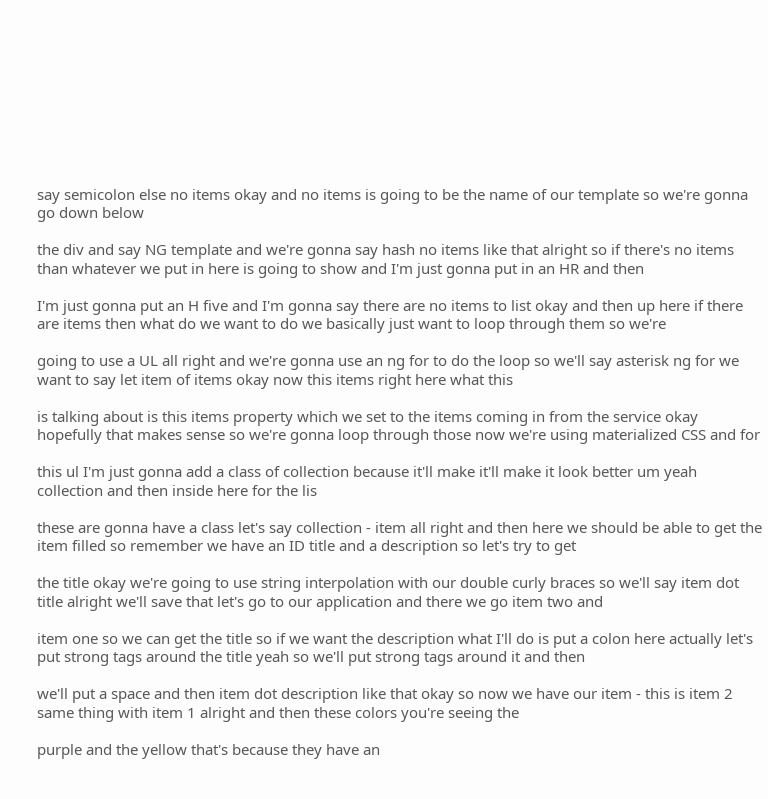say semicolon else no items okay and no items is going to be the name of our template so we're gonna go down below

the div and say NG template and we're gonna say hash no items like that alright so if there's no items than whatever we put in here is going to show and I'm just gonna put in an HR and then

I'm just gonna put an H five and I'm gonna say there are no items to list okay and then up here if there are items then what do we want to do we basically just want to loop through them so we're

going to use a UL all right and we're gonna use an ng for to do the loop so we'll say asterisk ng for we want to say let item of items okay now this items right here what this

is talking about is this items property which we set to the items coming in from the service okay hopefully that makes sense so we're gonna loop through those now we're using materialized CSS and for

this ul I'm just gonna add a class of collection because it'll make it'll make it look better um yeah collection and then inside here for the lis

these are gonna have a class let's say collection - item all right and then here we should be able to get the item filled so remember we have an ID title and a description so let's try to get

the title okay we're going to use string interpolation with our double curly braces so we'll say item dot title alright we'll save that let's go to our application and there we go item two and

item one so we can get the title so if we want the description what I'll do is put a colon here actually let's put strong tags around the title yeah so we'll put strong tags around it and then

we'll put a space and then item dot description like that okay so now we have our item - this is item 2 same thing with item 1 alright and then these colors you're seeing the

purple and the yellow that's because they have an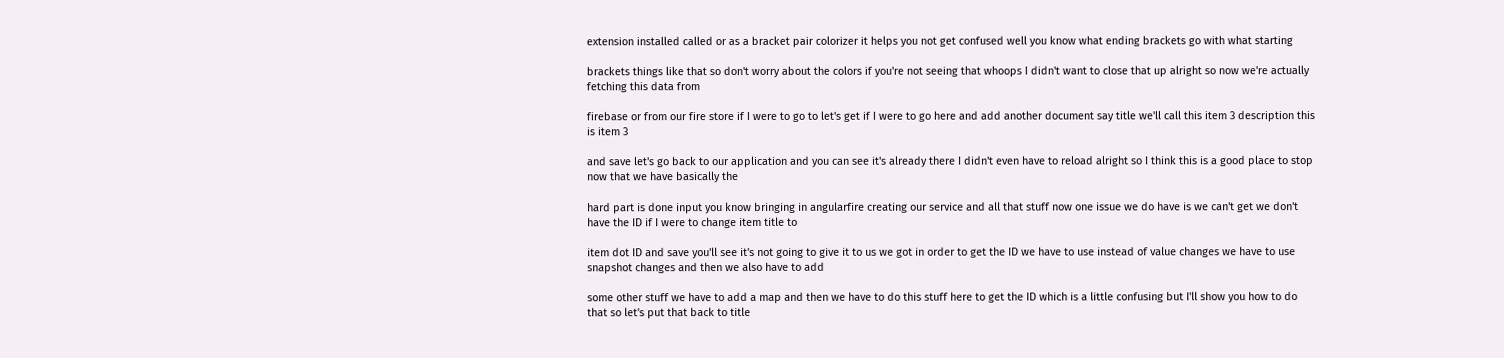extension installed called or as a bracket pair colorizer it helps you not get confused well you know what ending brackets go with what starting

brackets things like that so don't worry about the colors if you're not seeing that whoops I didn't want to close that up alright so now we're actually fetching this data from

firebase or from our fire store if I were to go to let's get if I were to go here and add another document say title we'll call this item 3 description this is item 3

and save let's go back to our application and you can see it's already there I didn't even have to reload alright so I think this is a good place to stop now that we have basically the

hard part is done input you know bringing in angularfire creating our service and all that stuff now one issue we do have is we can't get we don't have the ID if I were to change item title to

item dot ID and save you'll see it's not going to give it to us we got in order to get the ID we have to use instead of value changes we have to use snapshot changes and then we also have to add

some other stuff we have to add a map and then we have to do this stuff here to get the ID which is a little confusing but I'll show you how to do that so let's put that back to title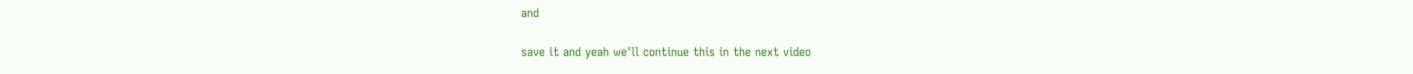and

save it and yeah we'll continue this in the next video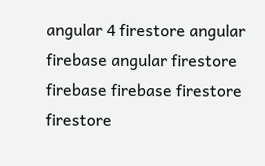angular 4 firestore angular firebase angular firestore firebase firebase firestore firestore